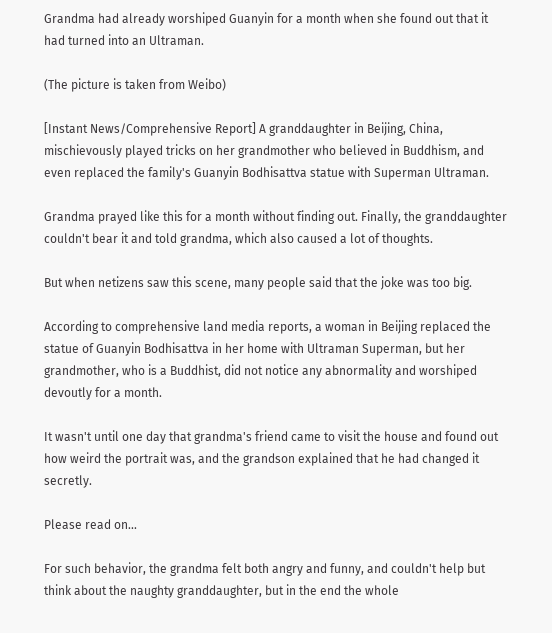Grandma had already worshiped Guanyin for a month when she found out that it had turned into an Ultraman.

(The picture is taken from Weibo)

[Instant News/Comprehensive Report] A granddaughter in Beijing, China, mischievously played tricks on her grandmother who believed in Buddhism, and even replaced the family's Guanyin Bodhisattva statue with Superman Ultraman.

Grandma prayed like this for a month without finding out. Finally, the granddaughter couldn't bear it and told grandma, which also caused a lot of thoughts.

But when netizens saw this scene, many people said that the joke was too big.

According to comprehensive land media reports, a woman in Beijing replaced the statue of Guanyin Bodhisattva in her home with Ultraman Superman, but her grandmother, who is a Buddhist, did not notice any abnormality and worshiped devoutly for a month.

It wasn't until one day that grandma's friend came to visit the house and found out how weird the portrait was, and the grandson explained that he had changed it secretly.

Please read on...

For such behavior, the grandma felt both angry and funny, and couldn't help but think about the naughty granddaughter, but in the end the whole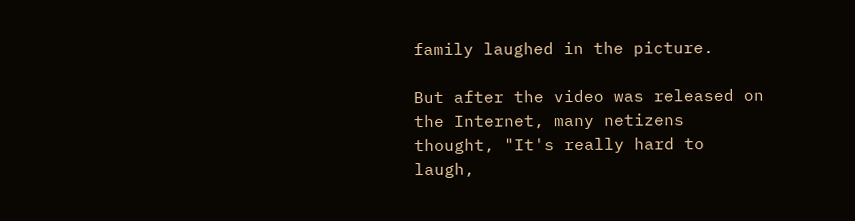family laughed in the picture.

But after the video was released on the Internet, many netizens thought, "It's really hard to laugh,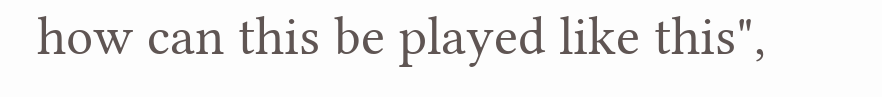how can this be played like this",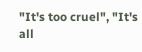"It's too cruel", "It's all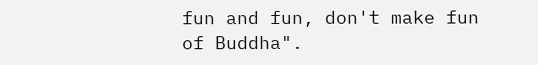fun and fun, don't make fun of Buddha".